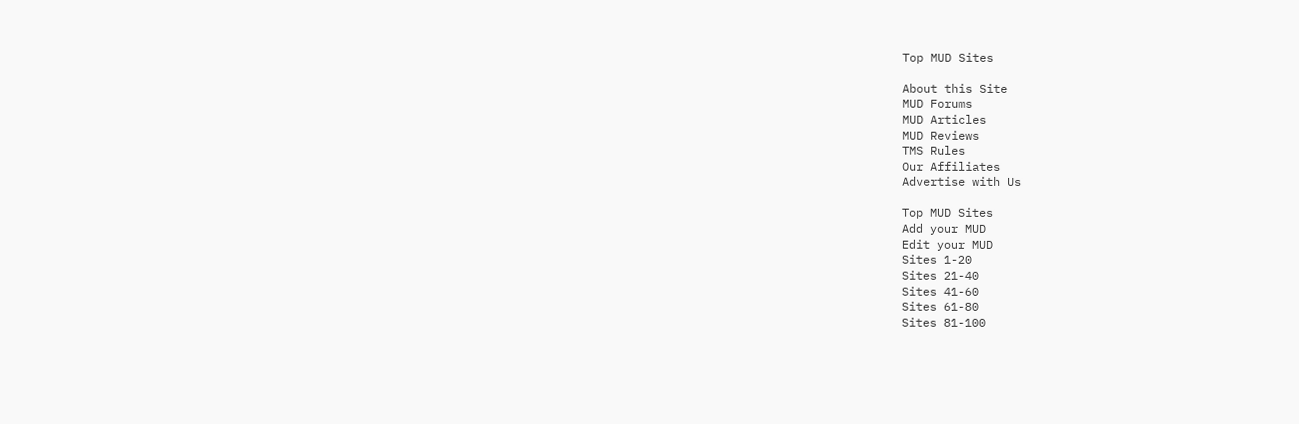Top MUD Sites

About this Site
MUD Forums
MUD Articles
MUD Reviews
TMS Rules
Our Affiliates
Advertise with Us

Top MUD Sites
Add your MUD
Edit your MUD
Sites 1-20
Sites 21-40
Sites 41-60
Sites 61-80
Sites 81-100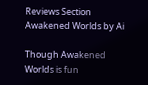Reviews Section
Awakened Worlds by Ai

Though Awakened Worlds is fun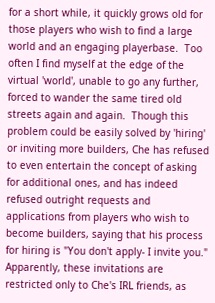for a short while, it quickly grows old for those players who wish to find a large world and an engaging playerbase.  Too often I find myself at the edge of the virtual 'world', unable to go any further, forced to wander the same tired old streets again and again.  Though this problem could be easily solved by 'hiring' or inviting more builders, Che has refused to even entertain the concept of asking for additional ones, and has indeed refused outright requests and applications from players who wish to become builders, saying that his process for hiring is "You don't apply- I invite you."  Apparently, these invitations are restricted only to Che's IRL friends, as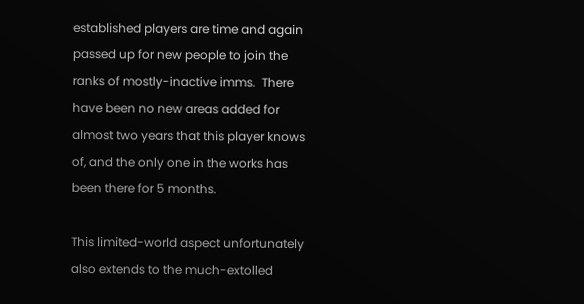established players are time and again passed up for new people to join the ranks of mostly-inactive imms.  There have been no new areas added for almost two years that this player knows of, and the only one in the works has been there for 5 months.

This limited-world aspect unfortunately also extends to the much-extolled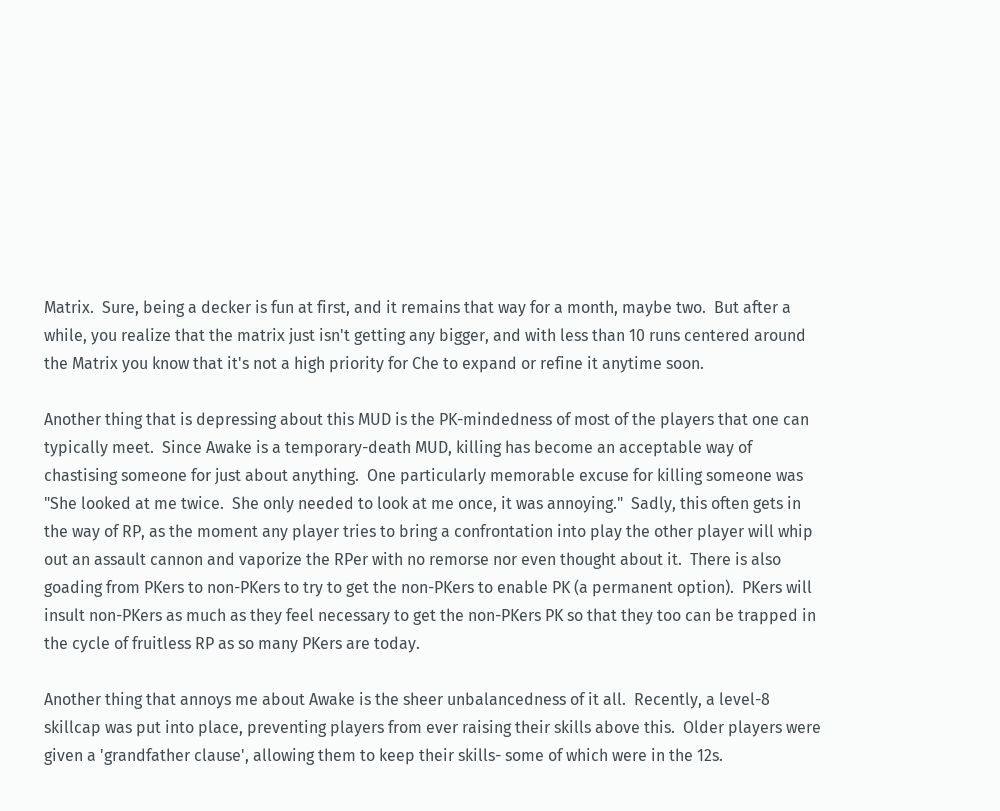Matrix.  Sure, being a decker is fun at first, and it remains that way for a month, maybe two.  But after a while, you realize that the matrix just isn't getting any bigger, and with less than 10 runs centered around the Matrix you know that it's not a high priority for Che to expand or refine it anytime soon.

Another thing that is depressing about this MUD is the PK-mindedness of most of the players that one can typically meet.  Since Awake is a temporary-death MUD, killing has become an acceptable way of chastising someone for just about anything.  One particularly memorable excuse for killing someone was "She looked at me twice.  She only needed to look at me once, it was annoying."  Sadly, this often gets in the way of RP, as the moment any player tries to bring a confrontation into play the other player will whip out an assault cannon and vaporize the RPer with no remorse nor even thought about it.  There is also goading from PKers to non-PKers to try to get the non-PKers to enable PK (a permanent option).  PKers will insult non-PKers as much as they feel necessary to get the non-PKers PK so that they too can be trapped in the cycle of fruitless RP as so many PKers are today.

Another thing that annoys me about Awake is the sheer unbalancedness of it all.  Recently, a level-8 skillcap was put into place, preventing players from ever raising their skills above this.  Older players were given a 'grandfather clause', allowing them to keep their skills- some of which were in the 12s.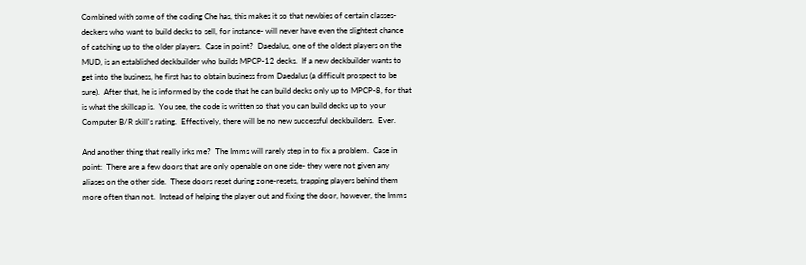Combined with some of the coding Che has, this makes it so that newbies of certain classes- deckers who want to build decks to sell, for instance- will never have even the slightest chance of catching up to the older players.  Case in point?  Daedalus, one of the oldest players on the MUD, is an established deckbuilder who builds MPCP-12 decks.  If a new deckbuilder wants to get into the business, he first has to obtain business from Daedalus (a difficult prospect to be sure).  After that, he is informed by the code that he can build decks only up to MPCP-8, for that is what the skillcap is.  You see, the code is written so that you can build decks up to your Computer B/R skill's rating.  Effectively, there will be no new successful deckbuilders.  Ever.

And another thing that really irks me?  The Imms will rarely step in to fix a problem.  Case in point:  There are a few doors that are only openable on one side- they were not given any aliases on the other side.  These doors reset during zone-resets, trapping players behind them more often than not.  Instead of helping the player out and fixing the door, however, the Imms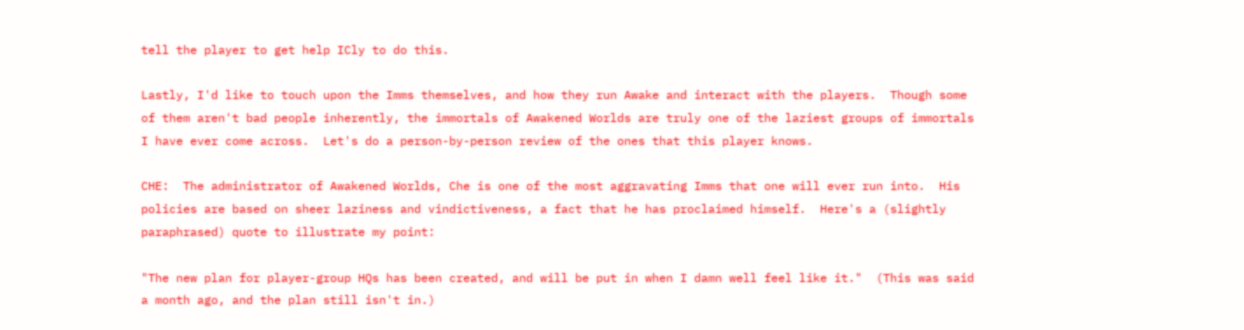tell the player to get help ICly to do this.

Lastly, I'd like to touch upon the Imms themselves, and how they run Awake and interact with the players.  Though some of them aren't bad people inherently, the immortals of Awakened Worlds are truly one of the laziest groups of immortals I have ever come across.  Let's do a person-by-person review of the ones that this player knows.

CHE:  The administrator of Awakened Worlds, Che is one of the most aggravating Imms that one will ever run into.  His policies are based on sheer laziness and vindictiveness, a fact that he has proclaimed himself.  Here's a (slightly paraphrased) quote to illustrate my point:

"The new plan for player-group HQs has been created, and will be put in when I damn well feel like it."  (This was said a month ago, and the plan still isn't in.)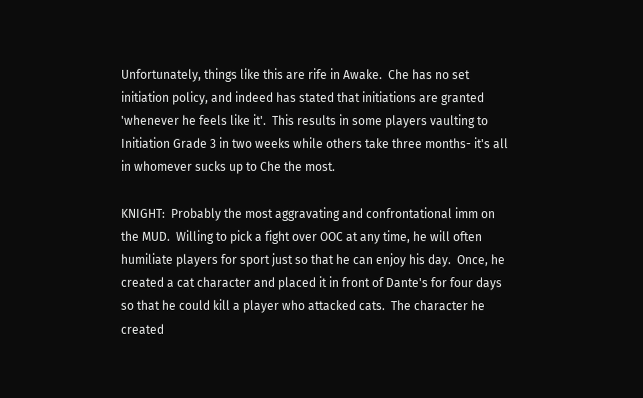Unfortunately, things like this are rife in Awake.  Che has no set initiation policy, and indeed has stated that initiations are granted 'whenever he feels like it'.  This results in some players vaulting to Initiation Grade 3 in two weeks while others take three months- it's all in whomever sucks up to Che the most.

KNIGHT:  Probably the most aggravating and confrontational imm on the MUD.  Willing to pick a fight over OOC at any time, he will often humiliate players for sport just so that he can enjoy his day.  Once, he created a cat character and placed it in front of Dante's for four days so that he could kill a player who attacked cats.  The character he created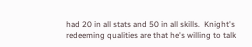had 20 in all stats and 50 in all skills.  Knight's redeeming qualities are that he's willing to talk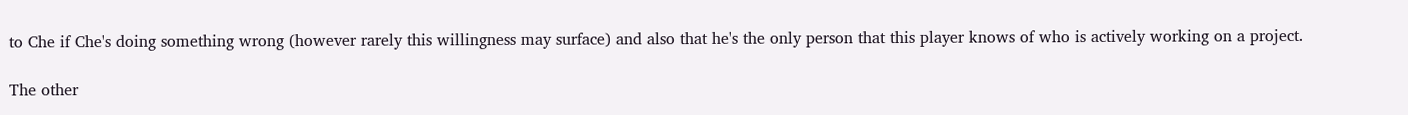to Che if Che's doing something wrong (however rarely this willingness may surface) and also that he's the only person that this player knows of who is actively working on a project.

The other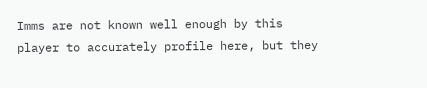Imms are not known well enough by this player to accurately profile here, but they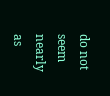do not seem nearly as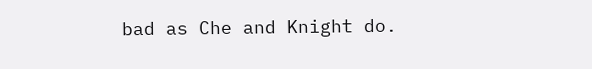bad as Che and Knight do.